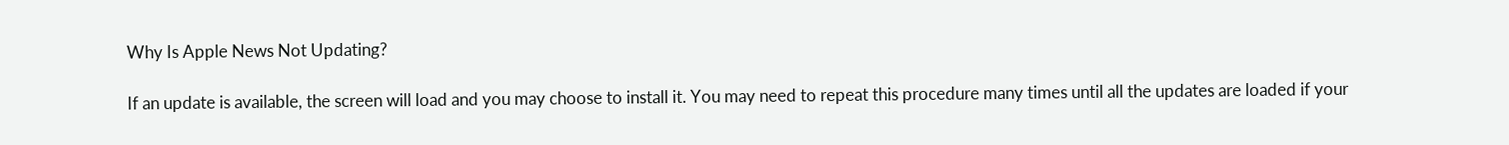Why Is Apple News Not Updating?

If an update is available, the screen will load and you may choose to install it. You may need to repeat this procedure many times until all the updates are loaded if your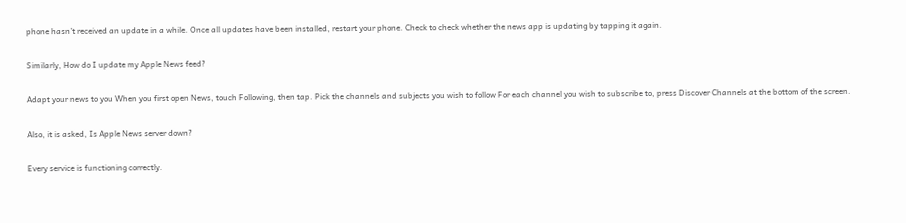phone hasn’t received an update in a while. Once all updates have been installed, restart your phone. Check to check whether the news app is updating by tapping it again.

Similarly, How do I update my Apple News feed?

Adapt your news to you When you first open News, touch Following, then tap. Pick the channels and subjects you wish to follow For each channel you wish to subscribe to, press Discover Channels at the bottom of the screen.

Also, it is asked, Is Apple News server down?

Every service is functioning correctly.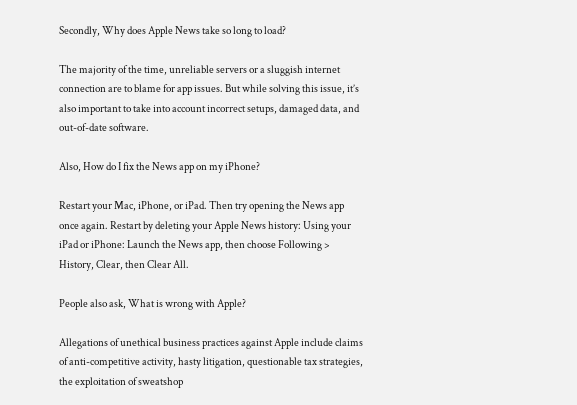Secondly, Why does Apple News take so long to load?

The majority of the time, unreliable servers or a sluggish internet connection are to blame for app issues. But while solving this issue, it’s also important to take into account incorrect setups, damaged data, and out-of-date software.

Also, How do I fix the News app on my iPhone?

Restart your Mac, iPhone, or iPad. Then try opening the News app once again. Restart by deleting your Apple News history: Using your iPad or iPhone: Launch the News app, then choose Following > History, Clear, then Clear All.

People also ask, What is wrong with Apple?

Allegations of unethical business practices against Apple include claims of anti-competitive activity, hasty litigation, questionable tax strategies, the exploitation of sweatshop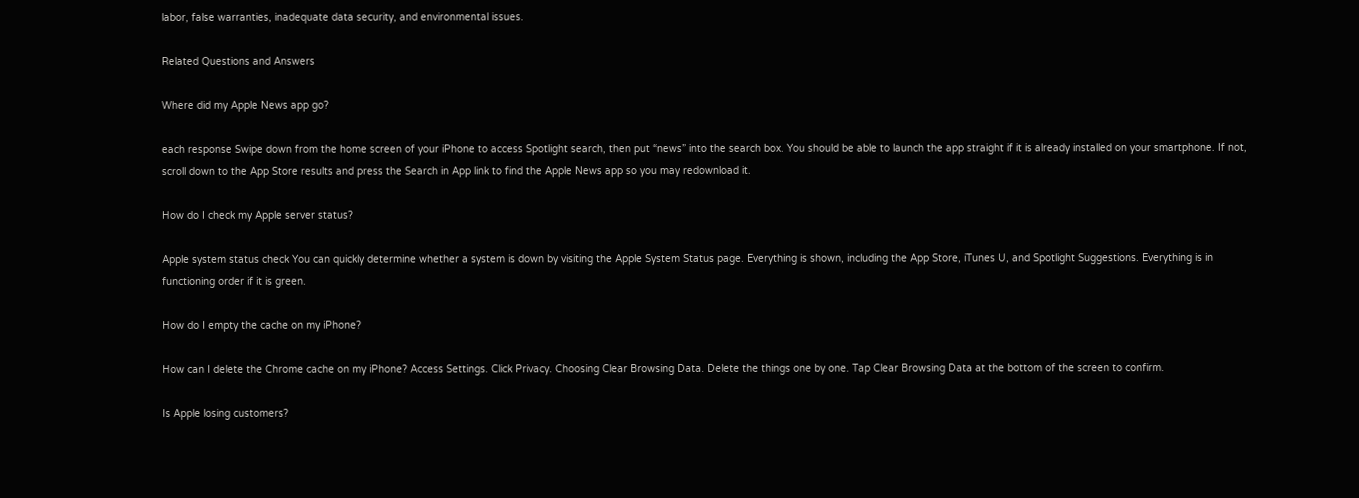labor, false warranties, inadequate data security, and environmental issues.

Related Questions and Answers

Where did my Apple News app go?

each response Swipe down from the home screen of your iPhone to access Spotlight search, then put “news” into the search box. You should be able to launch the app straight if it is already installed on your smartphone. If not, scroll down to the App Store results and press the Search in App link to find the Apple News app so you may redownload it.

How do I check my Apple server status?

Apple system status check You can quickly determine whether a system is down by visiting the Apple System Status page. Everything is shown, including the App Store, iTunes U, and Spotlight Suggestions. Everything is in functioning order if it is green.

How do I empty the cache on my iPhone?

How can I delete the Chrome cache on my iPhone? Access Settings. Click Privacy. Choosing Clear Browsing Data. Delete the things one by one. Tap Clear Browsing Data at the bottom of the screen to confirm.

Is Apple losing customers?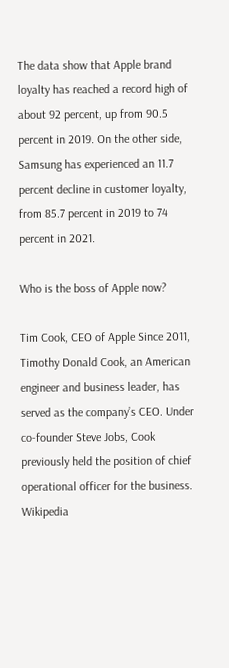The data show that Apple brand loyalty has reached a record high of about 92 percent, up from 90.5 percent in 2019. On the other side, Samsung has experienced an 11.7 percent decline in customer loyalty, from 85.7 percent in 2019 to 74 percent in 2021.

Who is the boss of Apple now?

Tim Cook, CEO of Apple Since 2011, Timothy Donald Cook, an American engineer and business leader, has served as the company’s CEO. Under co-founder Steve Jobs, Cook previously held the position of chief operational officer for the business. Wikipedia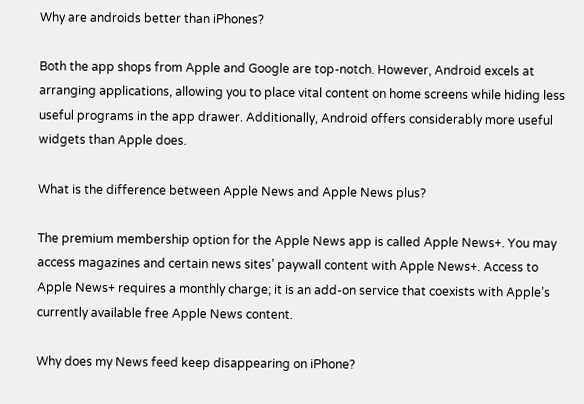Why are androids better than iPhones?

Both the app shops from Apple and Google are top-notch. However, Android excels at arranging applications, allowing you to place vital content on home screens while hiding less useful programs in the app drawer. Additionally, Android offers considerably more useful widgets than Apple does.

What is the difference between Apple News and Apple News plus?

The premium membership option for the Apple News app is called Apple News+. You may access magazines and certain news sites’ paywall content with Apple News+. Access to Apple News+ requires a monthly charge; it is an add-on service that coexists with Apple’s currently available free Apple News content.

Why does my News feed keep disappearing on iPhone?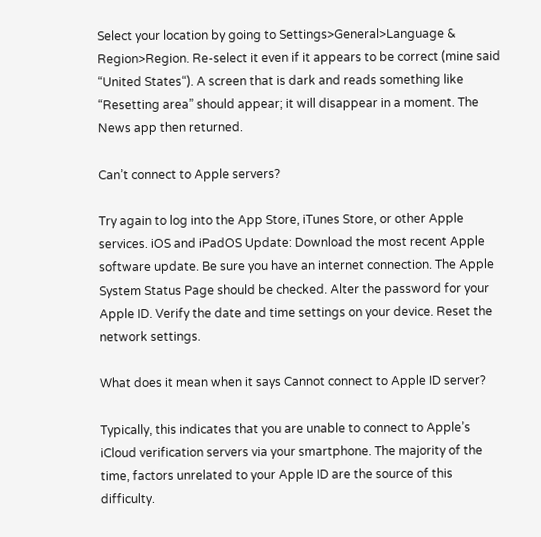Select your location by going to Settings>General>Language & Region>Region. Re-select it even if it appears to be correct (mine said “United States“). A screen that is dark and reads something like “Resetting area” should appear; it will disappear in a moment. The News app then returned.

Can’t connect to Apple servers?

Try again to log into the App Store, iTunes Store, or other Apple services. iOS and iPadOS Update: Download the most recent Apple software update. Be sure you have an internet connection. The Apple System Status Page should be checked. Alter the password for your Apple ID. Verify the date and time settings on your device. Reset the network settings.

What does it mean when it says Cannot connect to Apple ID server?

Typically, this indicates that you are unable to connect to Apple’s iCloud verification servers via your smartphone. The majority of the time, factors unrelated to your Apple ID are the source of this difficulty.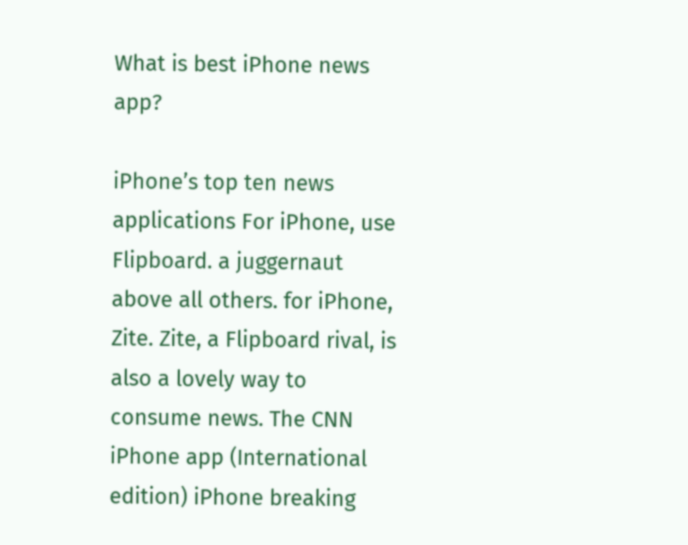What is best iPhone news app?

iPhone’s top ten news applications For iPhone, use Flipboard. a juggernaut above all others. for iPhone, Zite. Zite, a Flipboard rival, is also a lovely way to consume news. The CNN iPhone app (International edition) iPhone breaking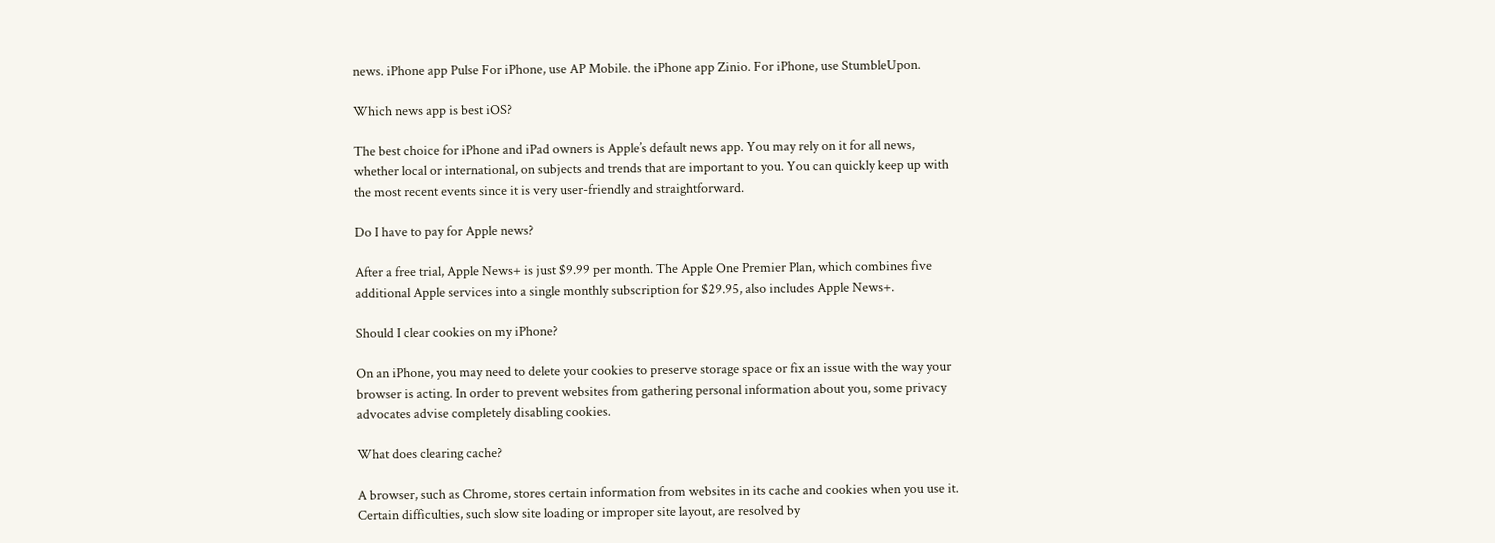news. iPhone app Pulse For iPhone, use AP Mobile. the iPhone app Zinio. For iPhone, use StumbleUpon.

Which news app is best iOS?

The best choice for iPhone and iPad owners is Apple’s default news app. You may rely on it for all news, whether local or international, on subjects and trends that are important to you. You can quickly keep up with the most recent events since it is very user-friendly and straightforward.

Do I have to pay for Apple news?

After a free trial, Apple News+ is just $9.99 per month. The Apple One Premier Plan, which combines five additional Apple services into a single monthly subscription for $29.95, also includes Apple News+.

Should I clear cookies on my iPhone?

On an iPhone, you may need to delete your cookies to preserve storage space or fix an issue with the way your browser is acting. In order to prevent websites from gathering personal information about you, some privacy advocates advise completely disabling cookies.

What does clearing cache?

A browser, such as Chrome, stores certain information from websites in its cache and cookies when you use it. Certain difficulties, such slow site loading or improper site layout, are resolved by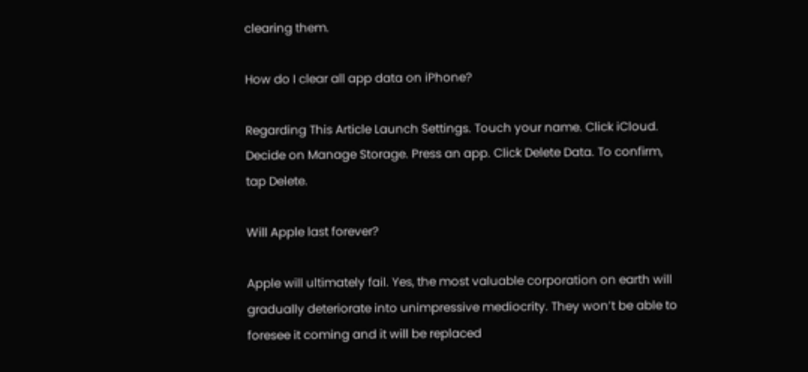clearing them.

How do I clear all app data on iPhone?

Regarding This Article Launch Settings. Touch your name. Click iCloud. Decide on Manage Storage. Press an app. Click Delete Data. To confirm, tap Delete.

Will Apple last forever?

Apple will ultimately fail. Yes, the most valuable corporation on earth will gradually deteriorate into unimpressive mediocrity. They won’t be able to foresee it coming and it will be replaced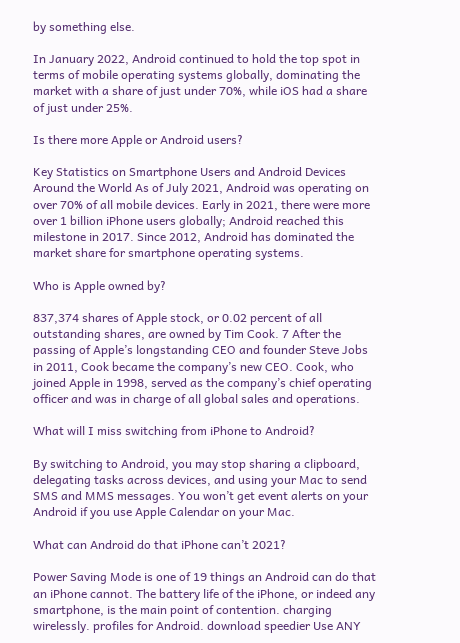by something else.

In January 2022, Android continued to hold the top spot in terms of mobile operating systems globally, dominating the market with a share of just under 70%, while iOS had a share of just under 25%.

Is there more Apple or Android users?

Key Statistics on Smartphone Users and Android Devices Around the World As of July 2021, Android was operating on over 70% of all mobile devices. Early in 2021, there were more over 1 billion iPhone users globally; Android reached this milestone in 2017. Since 2012, Android has dominated the market share for smartphone operating systems.

Who is Apple owned by?

837,374 shares of Apple stock, or 0.02 percent of all outstanding shares, are owned by Tim Cook. 7 After the passing of Apple’s longstanding CEO and founder Steve Jobs in 2011, Cook became the company’s new CEO. Cook, who joined Apple in 1998, served as the company’s chief operating officer and was in charge of all global sales and operations.

What will I miss switching from iPhone to Android?

By switching to Android, you may stop sharing a clipboard, delegating tasks across devices, and using your Mac to send SMS and MMS messages. You won’t get event alerts on your Android if you use Apple Calendar on your Mac.

What can Android do that iPhone can’t 2021?

Power Saving Mode is one of 19 things an Android can do that an iPhone cannot. The battery life of the iPhone, or indeed any smartphone, is the main point of contention. charging wirelessly. profiles for Android. download speedier Use ANY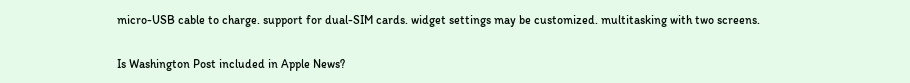micro-USB cable to charge. support for dual-SIM cards. widget settings may be customized. multitasking with two screens.

Is Washington Post included in Apple News?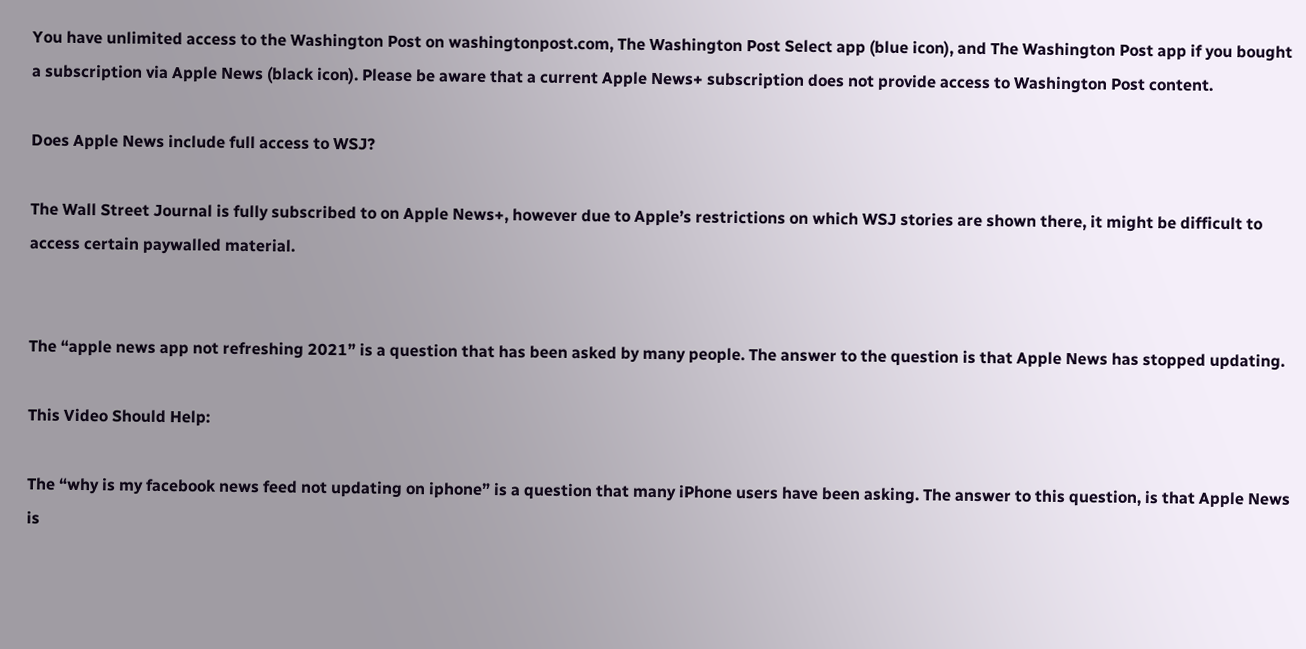You have unlimited access to the Washington Post on washingtonpost.com, The Washington Post Select app (blue icon), and The Washington Post app if you bought a subscription via Apple News (black icon). Please be aware that a current Apple News+ subscription does not provide access to Washington Post content.

Does Apple News include full access to WSJ?

The Wall Street Journal is fully subscribed to on Apple News+, however due to Apple’s restrictions on which WSJ stories are shown there, it might be difficult to access certain paywalled material.


The “apple news app not refreshing 2021” is a question that has been asked by many people. The answer to the question is that Apple News has stopped updating.

This Video Should Help:

The “why is my facebook news feed not updating on iphone” is a question that many iPhone users have been asking. The answer to this question, is that Apple News is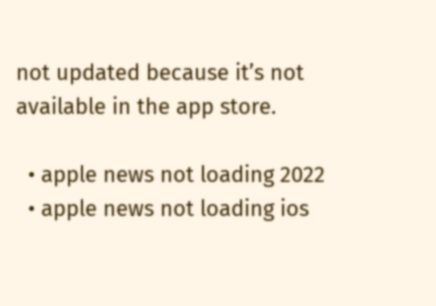not updated because it’s not available in the app store.

  • apple news not loading 2022
  • apple news not loading ios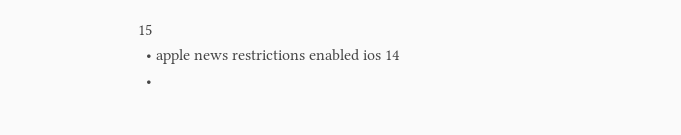15
  • apple news restrictions enabled ios 14
  •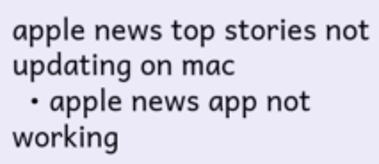apple news top stories not updating on mac
  • apple news app not working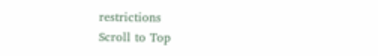restrictions
Scroll to Top